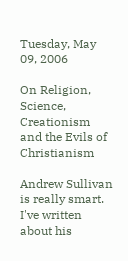Tuesday, May 09, 2006

On Religion, Science, Creationism and the Evils of Christianism

Andrew Sullivan is really smart. I've written about his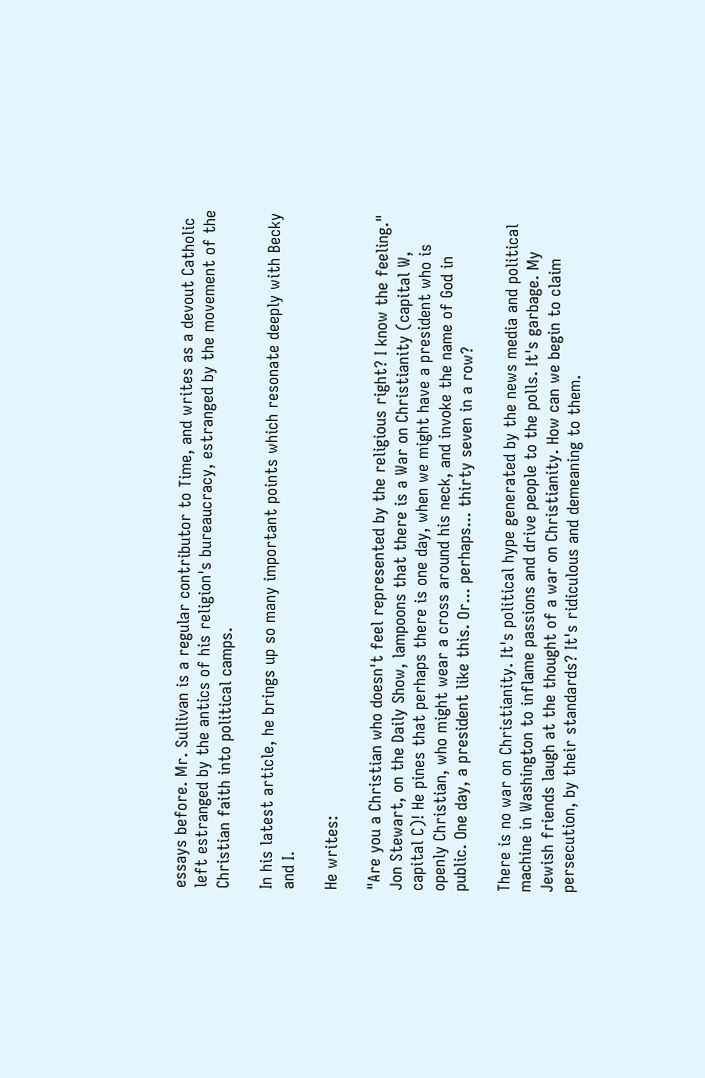essays before. Mr. Sullivan is a regular contributor to Time, and writes as a devout Catholic left estranged by the antics of his religion's bureaucracy, estranged by the movement of the Christian faith into political camps.

In his latest article, he brings up so many important points which resonate deeply with Becky and I.

He writes:

"Are you a Christian who doesn't feel represented by the religious right? I know the feeling."
Jon Stewart, on the Daily Show, lampoons that there is a War on Christianity (capital W, capital C)! He pines that perhaps there is one day, when we might have a president who is openly Christian, who might wear a cross around his neck, and invoke the name of God in public. One day, a president like this. Or... perhaps... thirty seven in a row?

There is no war on Christianity. It's political hype generated by the news media and political machine in Washington to inflame passions and drive people to the polls. It's garbage. My Jewish friends laugh at the thought of a war on Christianity. How can we begin to claim persecution, by their standards? It's ridiculous and demeaning to them.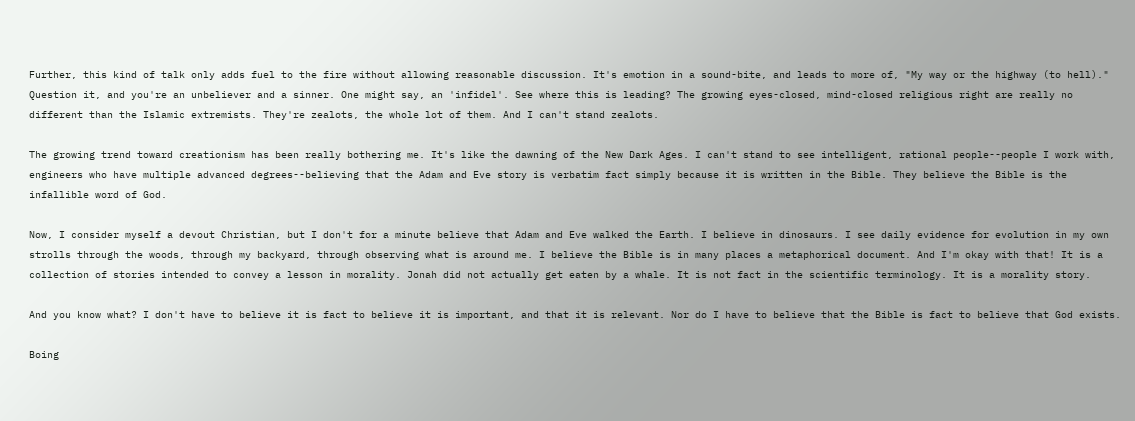Further, this kind of talk only adds fuel to the fire without allowing reasonable discussion. It's emotion in a sound-bite, and leads to more of, "My way or the highway (to hell)." Question it, and you're an unbeliever and a sinner. One might say, an 'infidel'. See where this is leading? The growing eyes-closed, mind-closed religious right are really no different than the Islamic extremists. They're zealots, the whole lot of them. And I can't stand zealots.

The growing trend toward creationism has been really bothering me. It's like the dawning of the New Dark Ages. I can't stand to see intelligent, rational people--people I work with, engineers who have multiple advanced degrees--believing that the Adam and Eve story is verbatim fact simply because it is written in the Bible. They believe the Bible is the infallible word of God.

Now, I consider myself a devout Christian, but I don't for a minute believe that Adam and Eve walked the Earth. I believe in dinosaurs. I see daily evidence for evolution in my own strolls through the woods, through my backyard, through observing what is around me. I believe the Bible is in many places a metaphorical document. And I'm okay with that! It is a collection of stories intended to convey a lesson in morality. Jonah did not actually get eaten by a whale. It is not fact in the scientific terminology. It is a morality story.

And you know what? I don't have to believe it is fact to believe it is important, and that it is relevant. Nor do I have to believe that the Bible is fact to believe that God exists.

Boing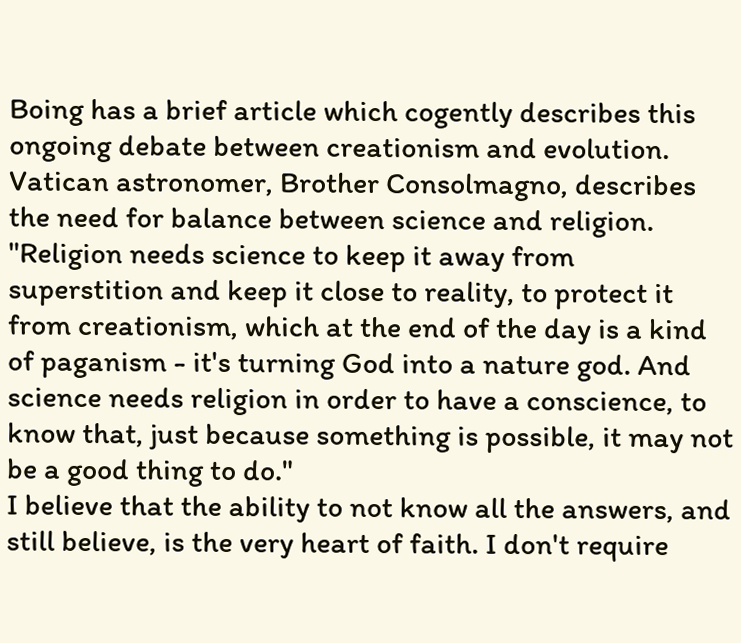Boing has a brief article which cogently describes this ongoing debate between creationism and evolution. Vatican astronomer, Brother Consolmagno, describes the need for balance between science and religion.
"Religion needs science to keep it away from superstition and keep it close to reality, to protect it from creationism, which at the end of the day is a kind of paganism - it's turning God into a nature god. And science needs religion in order to have a conscience, to know that, just because something is possible, it may not be a good thing to do."
I believe that the ability to not know all the answers, and still believe, is the very heart of faith. I don't require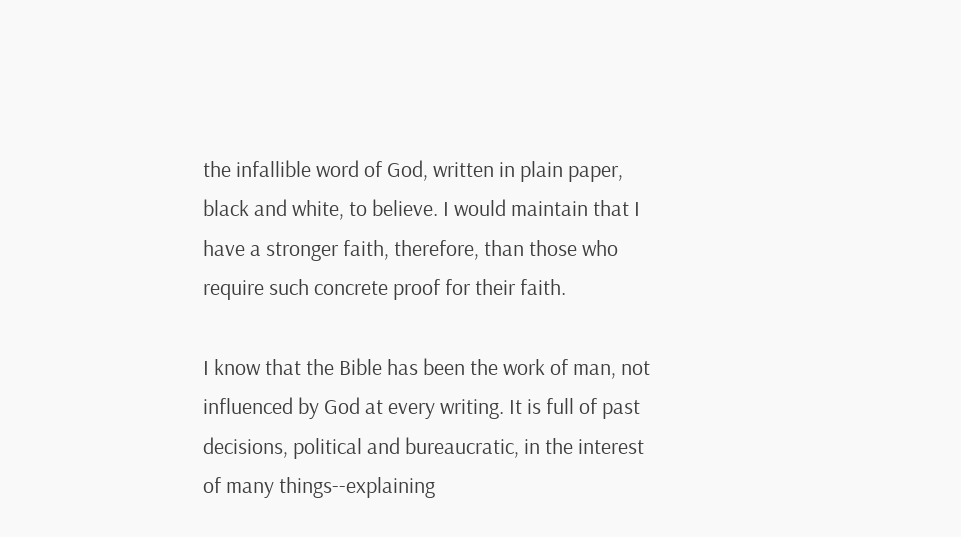the infallible word of God, written in plain paper, black and white, to believe. I would maintain that I have a stronger faith, therefore, than those who require such concrete proof for their faith.

I know that the Bible has been the work of man, not influenced by God at every writing. It is full of past decisions, political and bureaucratic, in the interest of many things--explaining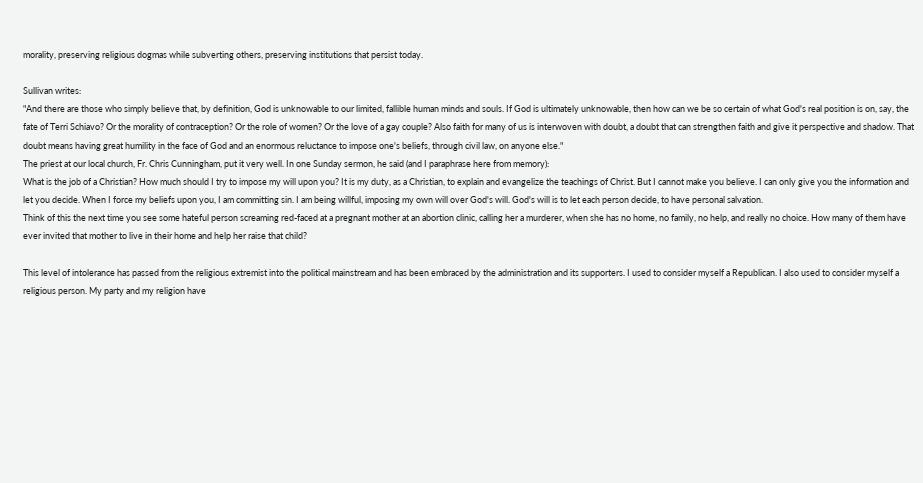morality, preserving religious dogmas while subverting others, preserving institutions that persist today.

Sullivan writes:
"And there are those who simply believe that, by definition, God is unknowable to our limited, fallible human minds and souls. If God is ultimately unknowable, then how can we be so certain of what God's real position is on, say, the fate of Terri Schiavo? Or the morality of contraception? Or the role of women? Or the love of a gay couple? Also faith for many of us is interwoven with doubt, a doubt that can strengthen faith and give it perspective and shadow. That doubt means having great humility in the face of God and an enormous reluctance to impose one's beliefs, through civil law, on anyone else."
The priest at our local church, Fr. Chris Cunningham, put it very well. In one Sunday sermon, he said (and I paraphrase here from memory):
What is the job of a Christian? How much should I try to impose my will upon you? It is my duty, as a Christian, to explain and evangelize the teachings of Christ. But I cannot make you believe. I can only give you the information and let you decide. When I force my beliefs upon you, I am committing sin. I am being willful, imposing my own will over God's will. God's will is to let each person decide, to have personal salvation.
Think of this the next time you see some hateful person screaming red-faced at a pregnant mother at an abortion clinic, calling her a murderer, when she has no home, no family, no help, and really no choice. How many of them have ever invited that mother to live in their home and help her raise that child?

This level of intolerance has passed from the religious extremist into the political mainstream and has been embraced by the administration and its supporters. I used to consider myself a Republican. I also used to consider myself a religious person. My party and my religion have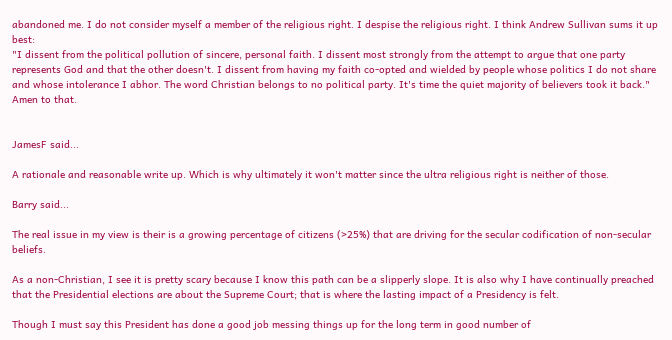abandoned me. I do not consider myself a member of the religious right. I despise the religious right. I think Andrew Sullivan sums it up best:
"I dissent from the political pollution of sincere, personal faith. I dissent most strongly from the attempt to argue that one party represents God and that the other doesn't. I dissent from having my faith co-opted and wielded by people whose politics I do not share and whose intolerance I abhor. The word Christian belongs to no political party. It's time the quiet majority of believers took it back."
Amen to that.


JamesF said...

A rationale and reasonable write up. Which is why ultimately it won't matter since the ultra religious right is neither of those.

Barry said...

The real issue in my view is their is a growing percentage of citizens (>25%) that are driving for the secular codification of non-secular beliefs.

As a non-Christian, I see it is pretty scary because I know this path can be a slipperly slope. It is also why I have continually preached that the Presidential elections are about the Supreme Court; that is where the lasting impact of a Presidency is felt.

Though I must say this President has done a good job messing things up for the long term in good number of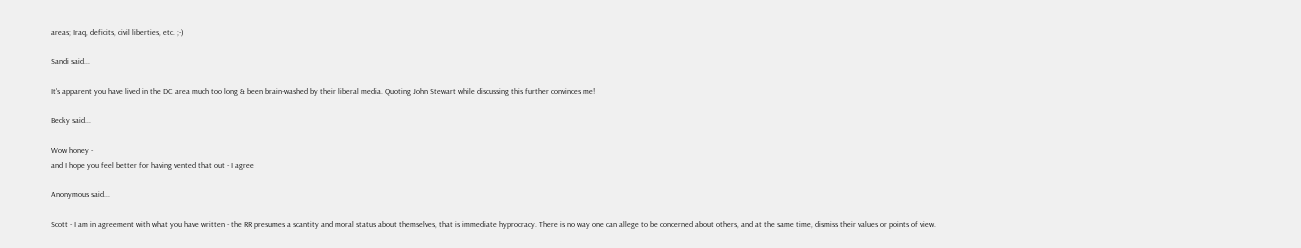areas; Iraq, deficits, civil liberties, etc. ;-)

Sandi said...

It's apparent you have lived in the DC area much too long & been brain-washed by their liberal media. Quoting John Stewart while discussing this further convinces me!

Becky said...

Wow honey -
and I hope you feel better for having vented that out - I agree

Anonymous said...

Scott - I am in agreement with what you have written - the RR presumes a scantity and moral status about themselves, that is immediate hyprocracy. There is no way one can allege to be concerned about others, and at the same time, dismiss their values or points of view.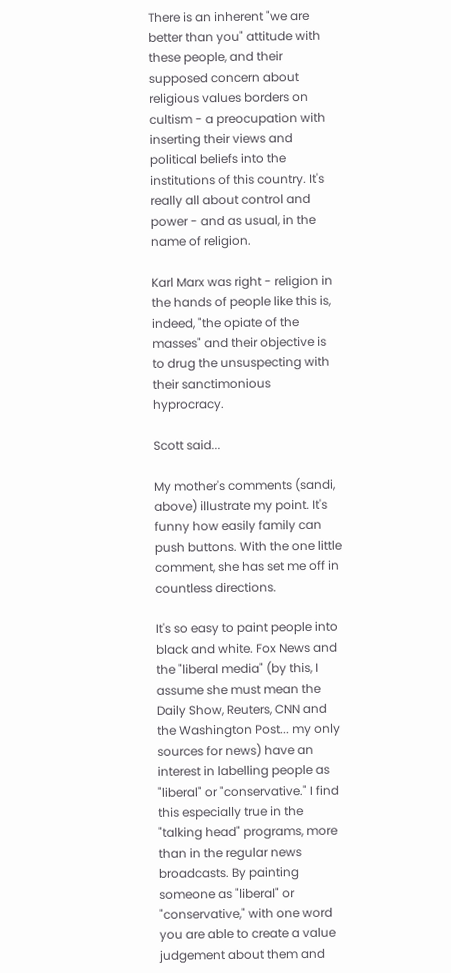There is an inherent "we are better than you" attitude with these people, and their supposed concern about religious values borders on cultism - a preocupation with inserting their views and political beliefs into the institutions of this country. It's really all about control and power - and as usual, in the name of religion.

Karl Marx was right - religion in the hands of people like this is, indeed, "the opiate of the masses" and their objective is to drug the unsuspecting with their sanctimonious hyprocracy.

Scott said...

My mother's comments (sandi, above) illustrate my point. It's funny how easily family can push buttons. With the one little comment, she has set me off in countless directions.

It's so easy to paint people into black and white. Fox News and the "liberal media" (by this, I assume she must mean the Daily Show, Reuters, CNN and the Washington Post... my only sources for news) have an interest in labelling people as "liberal" or "conservative." I find this especially true in the "talking head" programs, more than in the regular news broadcasts. By painting someone as "liberal" or "conservative," with one word you are able to create a value judgement about them and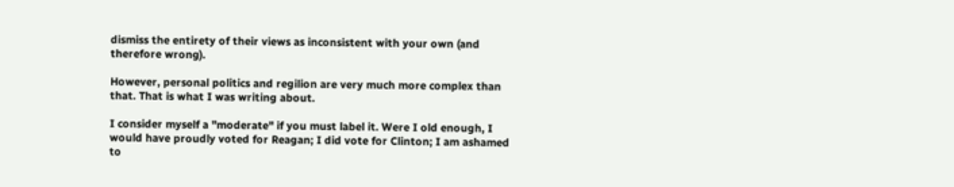dismiss the entirety of their views as inconsistent with your own (and therefore wrong).

However, personal politics and regilion are very much more complex than that. That is what I was writing about.

I consider myself a "moderate" if you must label it. Were I old enough, I would have proudly voted for Reagan; I did vote for Clinton; I am ashamed to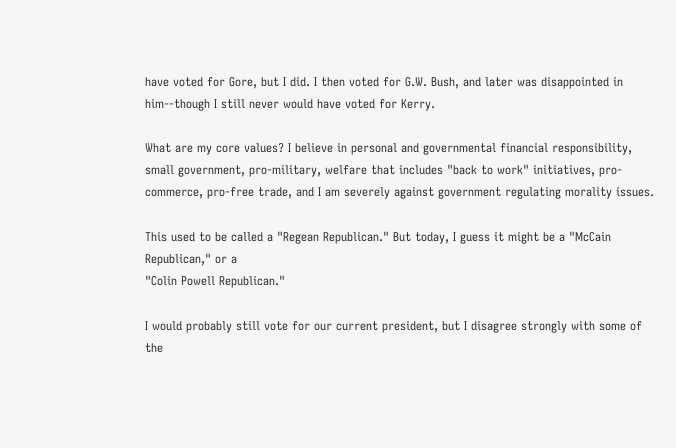have voted for Gore, but I did. I then voted for G.W. Bush, and later was disappointed in him--though I still never would have voted for Kerry.

What are my core values? I believe in personal and governmental financial responsibility, small government, pro-military, welfare that includes "back to work" initiatives, pro-commerce, pro-free trade, and I am severely against government regulating morality issues.

This used to be called a "Regean Republican." But today, I guess it might be a "McCain Republican," or a
"Colin Powell Republican."

I would probably still vote for our current president, but I disagree strongly with some of the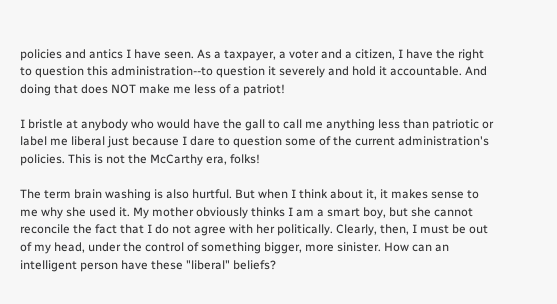policies and antics I have seen. As a taxpayer, a voter and a citizen, I have the right to question this administration--to question it severely and hold it accountable. And doing that does NOT make me less of a patriot!

I bristle at anybody who would have the gall to call me anything less than patriotic or label me liberal just because I dare to question some of the current administration's policies. This is not the McCarthy era, folks!

The term brain washing is also hurtful. But when I think about it, it makes sense to me why she used it. My mother obviously thinks I am a smart boy, but she cannot reconcile the fact that I do not agree with her politically. Clearly, then, I must be out of my head, under the control of something bigger, more sinister. How can an intelligent person have these "liberal" beliefs?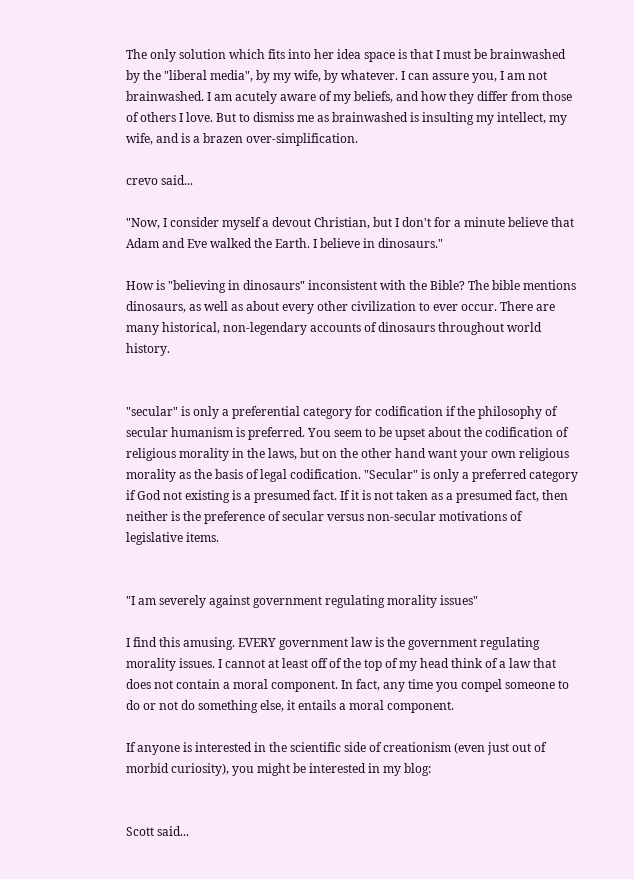The only solution which fits into her idea space is that I must be brainwashed by the "liberal media", by my wife, by whatever. I can assure you, I am not brainwashed. I am acutely aware of my beliefs, and how they differ from those of others I love. But to dismiss me as brainwashed is insulting my intellect, my wife, and is a brazen over-simplification.

crevo said...

"Now, I consider myself a devout Christian, but I don't for a minute believe that Adam and Eve walked the Earth. I believe in dinosaurs."

How is "believing in dinosaurs" inconsistent with the Bible? The bible mentions dinosaurs, as well as about every other civilization to ever occur. There are many historical, non-legendary accounts of dinosaurs throughout world history.


"secular" is only a preferential category for codification if the philosophy of secular humanism is preferred. You seem to be upset about the codification of religious morality in the laws, but on the other hand want your own religious morality as the basis of legal codification. "Secular" is only a preferred category if God not existing is a presumed fact. If it is not taken as a presumed fact, then neither is the preference of secular versus non-secular motivations of legislative items.


"I am severely against government regulating morality issues"

I find this amusing. EVERY government law is the government regulating morality issues. I cannot at least off of the top of my head think of a law that does not contain a moral component. In fact, any time you compel someone to do or not do something else, it entails a moral component.

If anyone is interested in the scientific side of creationism (even just out of morbid curiosity), you might be interested in my blog:


Scott said...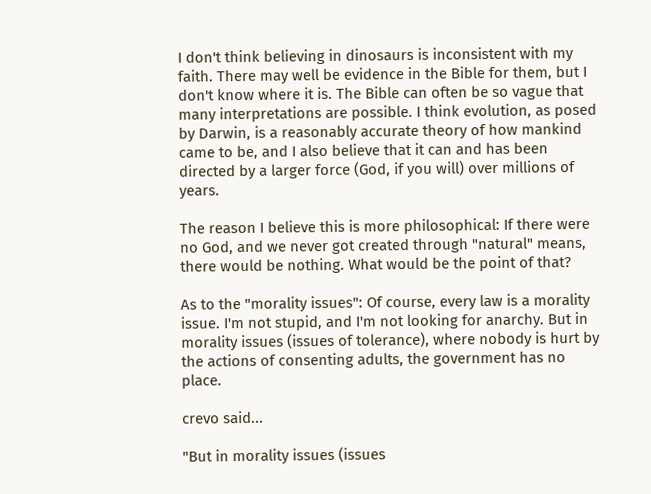I don't think believing in dinosaurs is inconsistent with my faith. There may well be evidence in the Bible for them, but I don't know where it is. The Bible can often be so vague that many interpretations are possible. I think evolution, as posed by Darwin, is a reasonably accurate theory of how mankind came to be, and I also believe that it can and has been directed by a larger force (God, if you will) over millions of years.

The reason I believe this is more philosophical: If there were no God, and we never got created through "natural" means, there would be nothing. What would be the point of that?

As to the "morality issues": Of course, every law is a morality issue. I'm not stupid, and I'm not looking for anarchy. But in morality issues (issues of tolerance), where nobody is hurt by the actions of consenting adults, the government has no place.

crevo said...

"But in morality issues (issues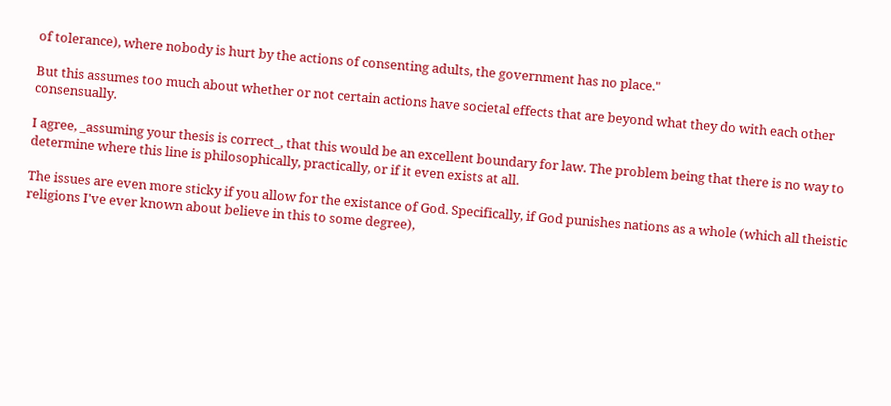of tolerance), where nobody is hurt by the actions of consenting adults, the government has no place."

But this assumes too much about whether or not certain actions have societal effects that are beyond what they do with each other consensually.

I agree, _assuming your thesis is correct_, that this would be an excellent boundary for law. The problem being that there is no way to determine where this line is philosophically, practically, or if it even exists at all.

The issues are even more sticky if you allow for the existance of God. Specifically, if God punishes nations as a whole (which all theistic religions I've ever known about believe in this to some degree),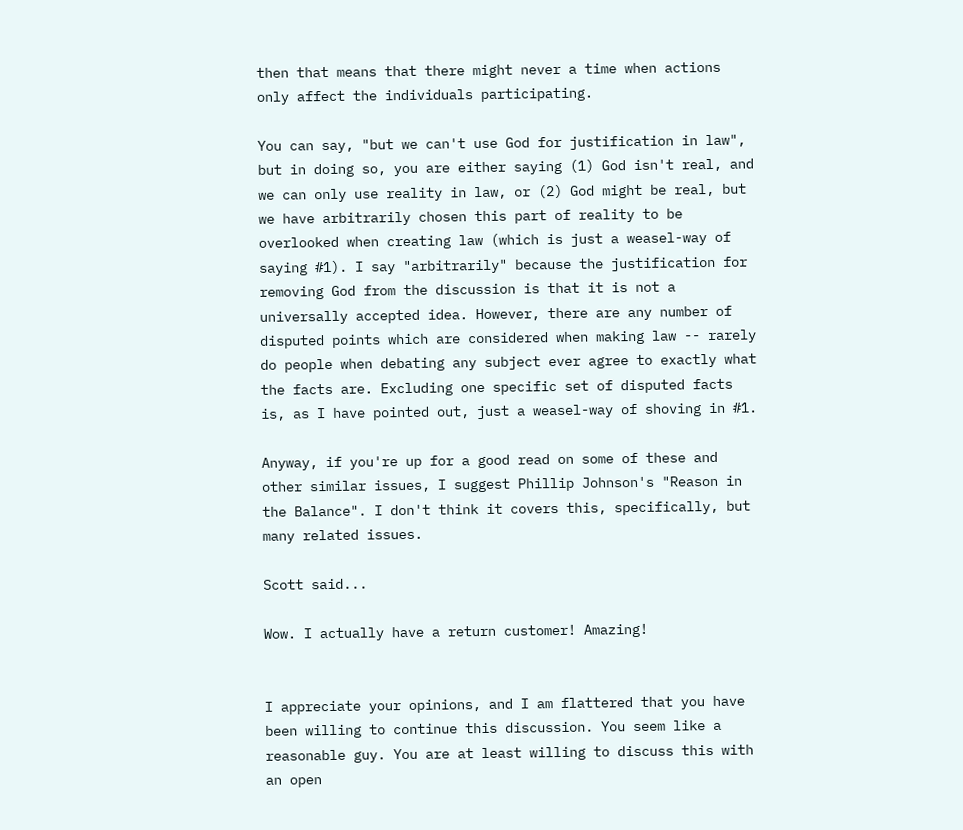then that means that there might never a time when actions only affect the individuals participating.

You can say, "but we can't use God for justification in law", but in doing so, you are either saying (1) God isn't real, and we can only use reality in law, or (2) God might be real, but we have arbitrarily chosen this part of reality to be overlooked when creating law (which is just a weasel-way of saying #1). I say "arbitrarily" because the justification for removing God from the discussion is that it is not a universally accepted idea. However, there are any number of disputed points which are considered when making law -- rarely do people when debating any subject ever agree to exactly what the facts are. Excluding one specific set of disputed facts is, as I have pointed out, just a weasel-way of shoving in #1.

Anyway, if you're up for a good read on some of these and other similar issues, I suggest Phillip Johnson's "Reason in the Balance". I don't think it covers this, specifically, but many related issues.

Scott said...

Wow. I actually have a return customer! Amazing!


I appreciate your opinions, and I am flattered that you have been willing to continue this discussion. You seem like a reasonable guy. You are at least willing to discuss this with an open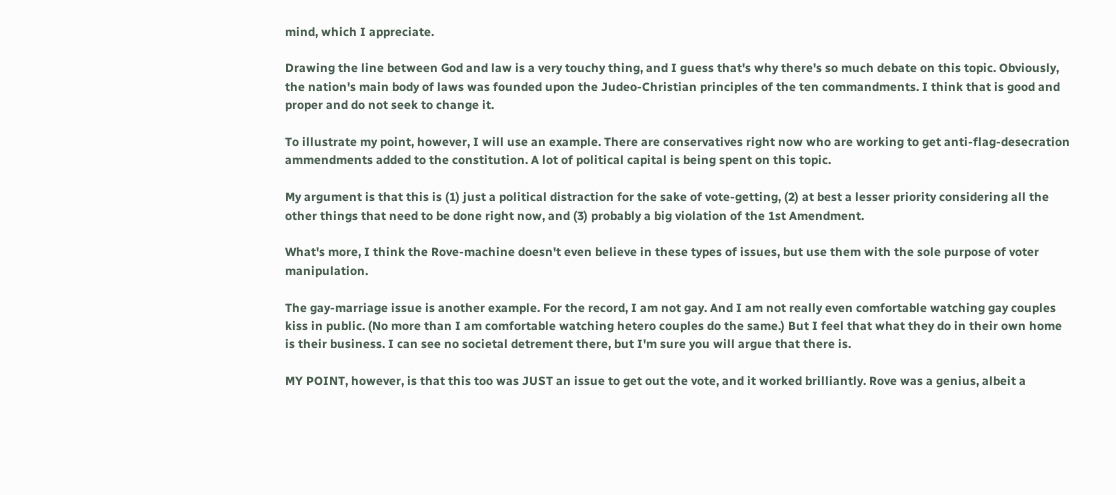mind, which I appreciate.

Drawing the line between God and law is a very touchy thing, and I guess that's why there's so much debate on this topic. Obviously, the nation's main body of laws was founded upon the Judeo-Christian principles of the ten commandments. I think that is good and proper and do not seek to change it.

To illustrate my point, however, I will use an example. There are conservatives right now who are working to get anti-flag-desecration ammendments added to the constitution. A lot of political capital is being spent on this topic.

My argument is that this is (1) just a political distraction for the sake of vote-getting, (2) at best a lesser priority considering all the other things that need to be done right now, and (3) probably a big violation of the 1st Amendment.

What's more, I think the Rove-machine doesn't even believe in these types of issues, but use them with the sole purpose of voter manipulation.

The gay-marriage issue is another example. For the record, I am not gay. And I am not really even comfortable watching gay couples kiss in public. (No more than I am comfortable watching hetero couples do the same.) But I feel that what they do in their own home is their business. I can see no societal detrement there, but I'm sure you will argue that there is.

MY POINT, however, is that this too was JUST an issue to get out the vote, and it worked brilliantly. Rove was a genius, albeit a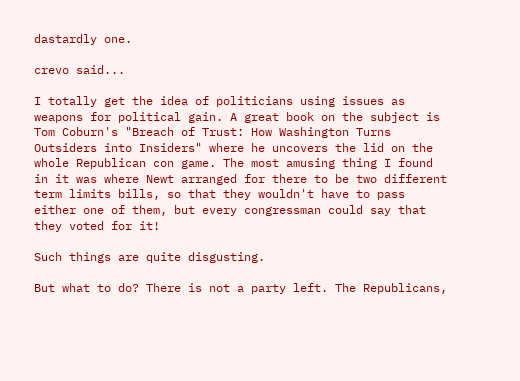dastardly one.

crevo said...

I totally get the idea of politicians using issues as weapons for political gain. A great book on the subject is Tom Coburn's "Breach of Trust: How Washington Turns Outsiders into Insiders" where he uncovers the lid on the whole Republican con game. The most amusing thing I found in it was where Newt arranged for there to be two different term limits bills, so that they wouldn't have to pass either one of them, but every congressman could say that they voted for it!

Such things are quite disgusting.

But what to do? There is not a party left. The Republicans,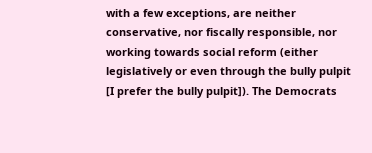with a few exceptions, are neither conservative, nor fiscally responsible, nor working towards social reform (either legislatively or even through the bully pulpit [I prefer the bully pulpit]). The Democrats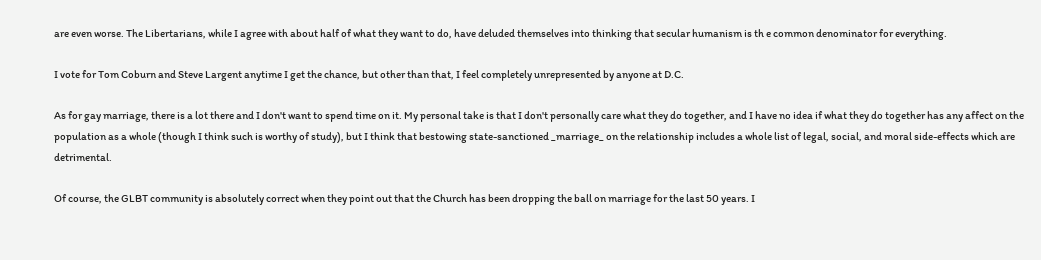are even worse. The Libertarians, while I agree with about half of what they want to do, have deluded themselves into thinking that secular humanism is th e common denominator for everything.

I vote for Tom Coburn and Steve Largent anytime I get the chance, but other than that, I feel completely unrepresented by anyone at D.C.

As for gay marriage, there is a lot there and I don't want to spend time on it. My personal take is that I don't personally care what they do together, and I have no idea if what they do together has any affect on the population as a whole (though I think such is worthy of study), but I think that bestowing state-sanctioned _marriage_ on the relationship includes a whole list of legal, social, and moral side-effects which are detrimental.

Of course, the GLBT community is absolutely correct when they point out that the Church has been dropping the ball on marriage for the last 50 years. I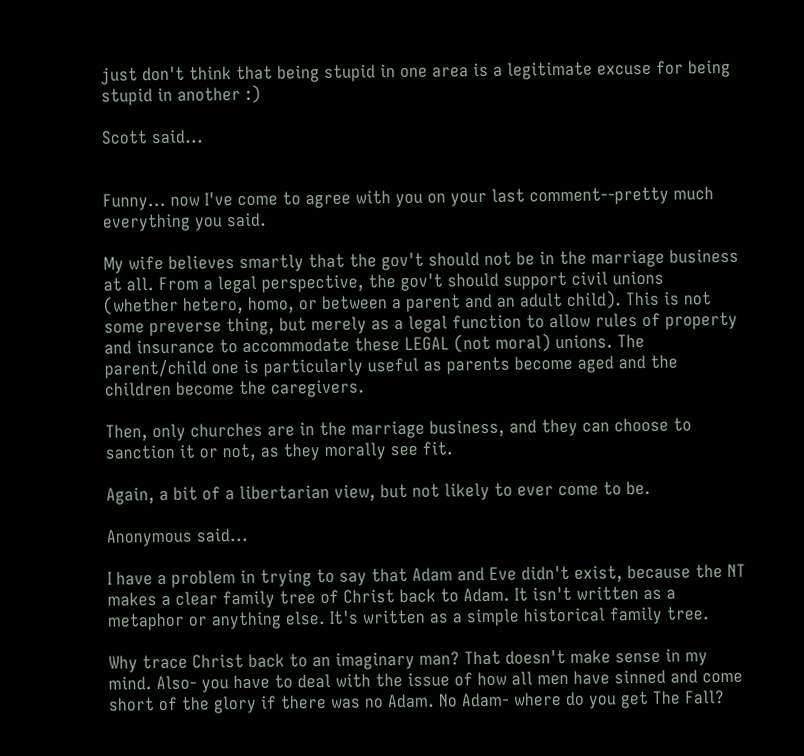just don't think that being stupid in one area is a legitimate excuse for being stupid in another :)

Scott said...


Funny... now I've come to agree with you on your last comment--pretty much everything you said.

My wife believes smartly that the gov't should not be in the marriage business at all. From a legal perspective, the gov't should support civil unions (whether hetero, homo, or between a parent and an adult child). This is not some preverse thing, but merely as a legal function to allow rules of property and insurance to accommodate these LEGAL (not moral) unions. The parent/child one is particularly useful as parents become aged and the children become the caregivers.

Then, only churches are in the marriage business, and they can choose to sanction it or not, as they morally see fit.

Again, a bit of a libertarian view, but not likely to ever come to be.

Anonymous said...

I have a problem in trying to say that Adam and Eve didn't exist, because the NT makes a clear family tree of Christ back to Adam. It isn't written as a metaphor or anything else. It's written as a simple historical family tree.

Why trace Christ back to an imaginary man? That doesn't make sense in my mind. Also- you have to deal with the issue of how all men have sinned and come short of the glory if there was no Adam. No Adam- where do you get The Fall?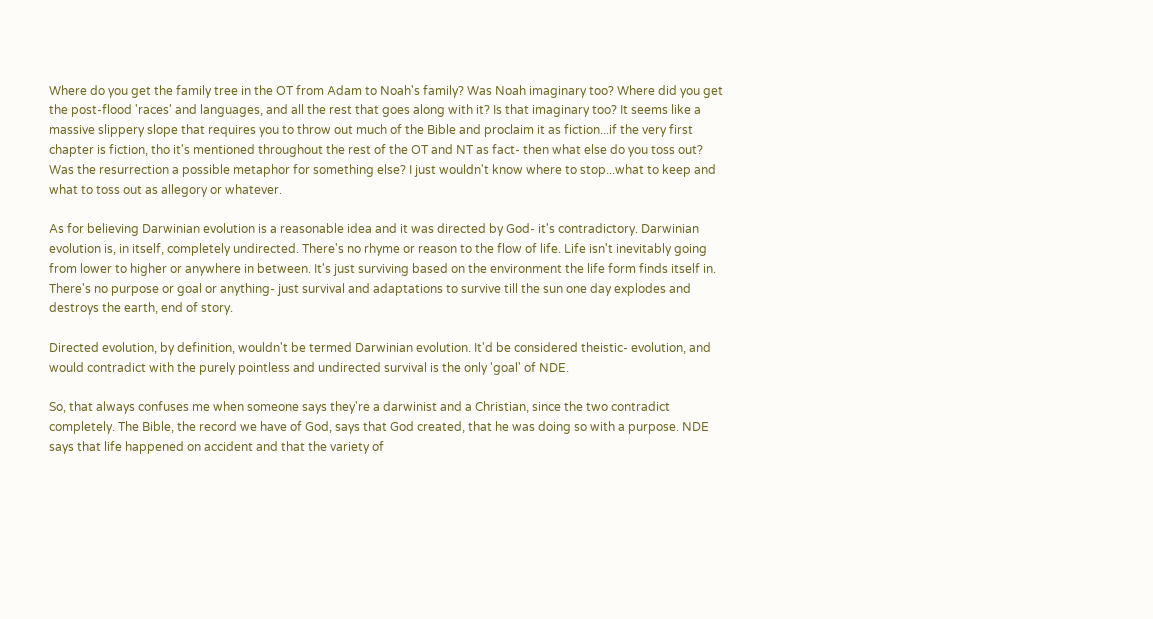Where do you get the family tree in the OT from Adam to Noah's family? Was Noah imaginary too? Where did you get the post-flood 'races' and languages, and all the rest that goes along with it? Is that imaginary too? It seems like a massive slippery slope that requires you to throw out much of the Bible and proclaim it as fiction...if the very first chapter is fiction, tho it's mentioned throughout the rest of the OT and NT as fact- then what else do you toss out? Was the resurrection a possible metaphor for something else? I just wouldn't know where to stop...what to keep and what to toss out as allegory or whatever.

As for believing Darwinian evolution is a reasonable idea and it was directed by God- it's contradictory. Darwinian evolution is, in itself, completely undirected. There's no rhyme or reason to the flow of life. Life isn't inevitably going from lower to higher or anywhere in between. It's just surviving based on the environment the life form finds itself in. There's no purpose or goal or anything- just survival and adaptations to survive till the sun one day explodes and destroys the earth, end of story.

Directed evolution, by definition, wouldn't be termed Darwinian evolution. It'd be considered theistic- evolution, and would contradict with the purely pointless and undirected survival is the only 'goal' of NDE.

So, that always confuses me when someone says they're a darwinist and a Christian, since the two contradict completely. The Bible, the record we have of God, says that God created, that he was doing so with a purpose. NDE says that life happened on accident and that the variety of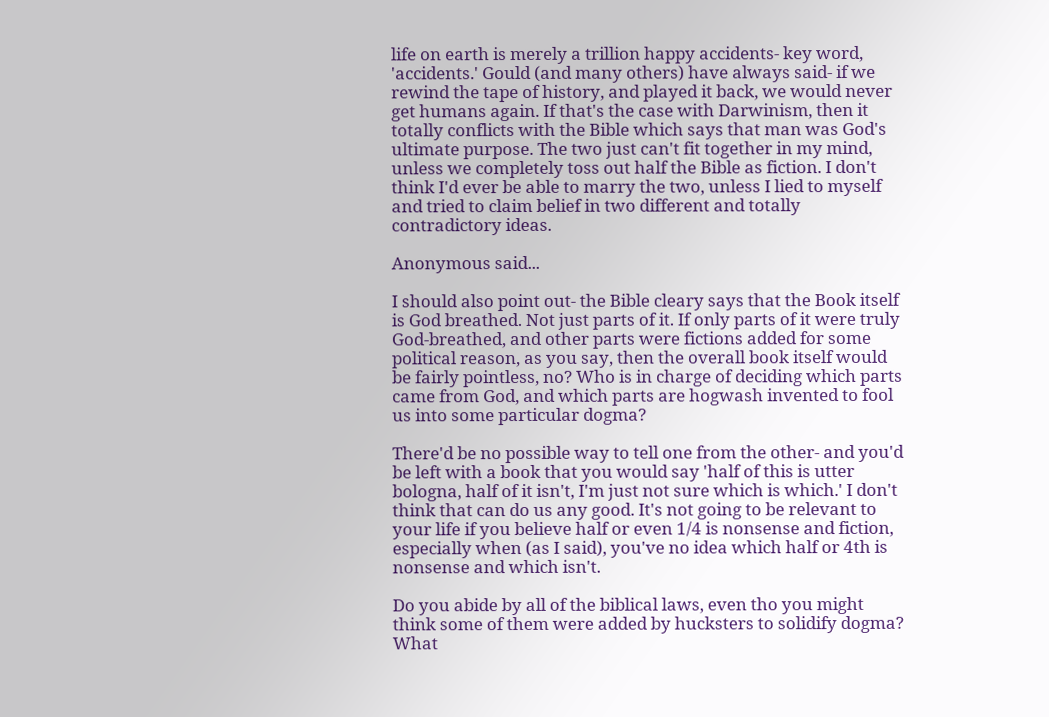life on earth is merely a trillion happy accidents- key word, 'accidents.' Gould (and many others) have always said- if we rewind the tape of history, and played it back, we would never get humans again. If that's the case with Darwinism, then it totally conflicts with the Bible which says that man was God's ultimate purpose. The two just can't fit together in my mind, unless we completely toss out half the Bible as fiction. I don't think I'd ever be able to marry the two, unless I lied to myself and tried to claim belief in two different and totally contradictory ideas.

Anonymous said...

I should also point out- the Bible cleary says that the Book itself is God breathed. Not just parts of it. If only parts of it were truly God-breathed, and other parts were fictions added for some political reason, as you say, then the overall book itself would be fairly pointless, no? Who is in charge of deciding which parts came from God, and which parts are hogwash invented to fool us into some particular dogma?

There'd be no possible way to tell one from the other- and you'd be left with a book that you would say 'half of this is utter bologna, half of it isn't, I'm just not sure which is which.' I don't think that can do us any good. It's not going to be relevant to your life if you believe half or even 1/4 is nonsense and fiction, especially when (as I said), you've no idea which half or 4th is nonsense and which isn't.

Do you abide by all of the biblical laws, even tho you might think some of them were added by hucksters to solidify dogma? What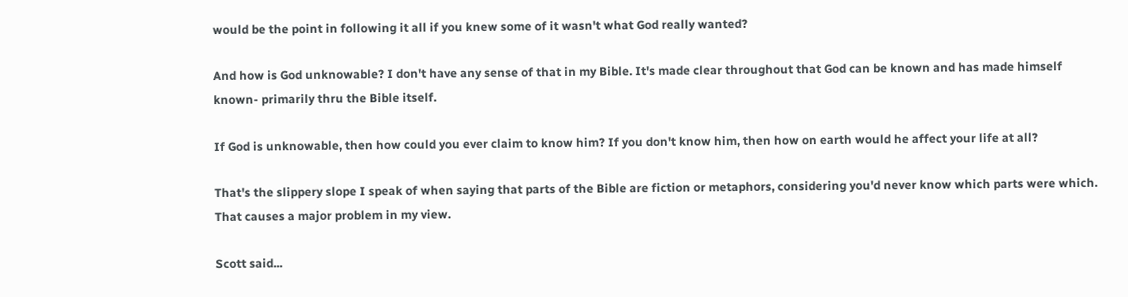would be the point in following it all if you knew some of it wasn't what God really wanted?

And how is God unknowable? I don't have any sense of that in my Bible. It's made clear throughout that God can be known and has made himself known- primarily thru the Bible itself.

If God is unknowable, then how could you ever claim to know him? If you don't know him, then how on earth would he affect your life at all?

That's the slippery slope I speak of when saying that parts of the Bible are fiction or metaphors, considering you'd never know which parts were which. That causes a major problem in my view.

Scott said...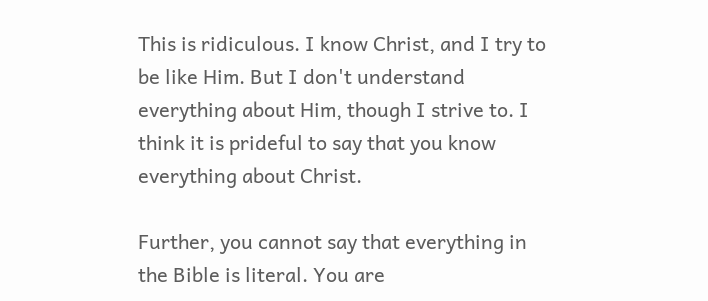This is ridiculous. I know Christ, and I try to be like Him. But I don't understand everything about Him, though I strive to. I think it is prideful to say that you know everything about Christ.

Further, you cannot say that everything in the Bible is literal. You are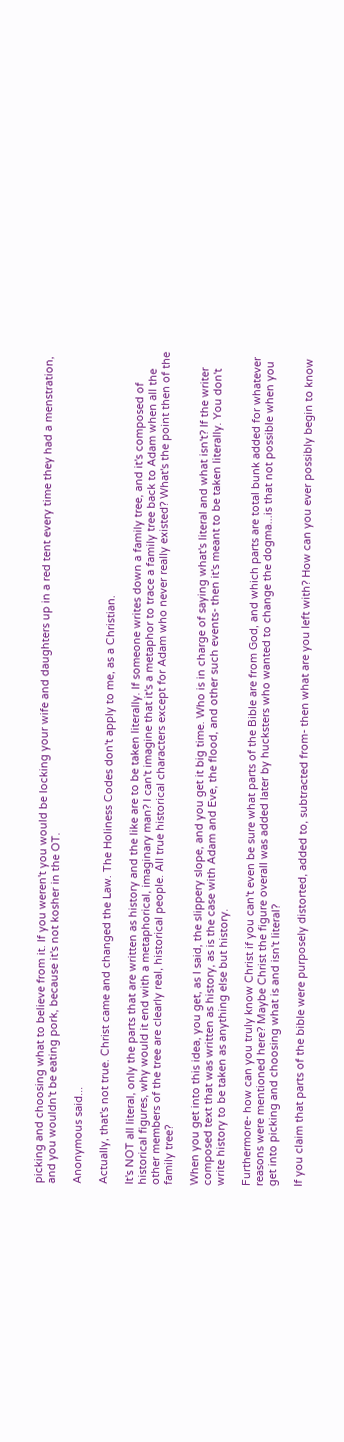picking and choosing what to believe from it. If you weren't you would be locking your wife and daughters up in a red tent every time they had a menstration, and you wouldn't be eating pork, because it's not kosher in the OT.

Anonymous said...

Actually, that's not true. Christ came and changed the Law. The Holiness Codes don't apply to me, as a Christian.

It's NOT all literal, only the parts that are written as history and the like are to be taken literally. If someone writes down a family tree, and it's composed of historical figures, why would it end with a metaphorical, imaginary man? I can't imagine that it's a metaphor to trace a family tree back to Adam when all the other members of the tree are clearly real, historical people. All true historical characters except for Adam who never really existed? What's the point then of the family tree?

When you get into this idea, you get, as I said, the slippery slope, and you get it big time. Who is in charge of saying what's literal and what isn't? If the writer composed text that was written as history, as is the case with Adam and Eve, the flood, and other such events- then it's meant to be taken literally. You don't write history to be taken as anything else but history.

Furthermore- how can you truly know Christ if you can't even be sure what parts of the Bible are from God, and which parts are total bunk added for whatever reasons were mentioned here? Maybe Christ the figure overall was added later by hucksters who wanted to change the dogma...is that not possible when you get into picking and choosing what is and isn't literal?

If you claim that parts of the bible were purposely distorted, added to, subtracted from- then what are you left with? How can you ever possibly begin to know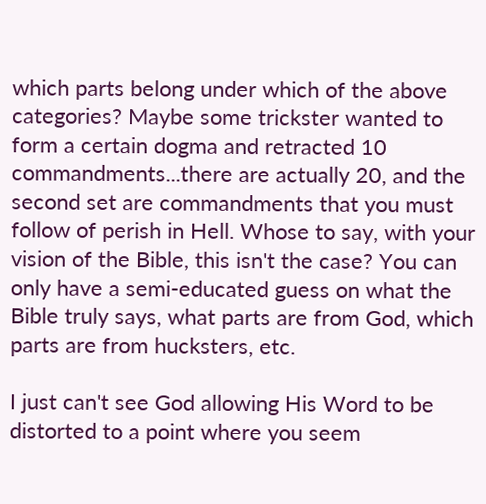which parts belong under which of the above categories? Maybe some trickster wanted to form a certain dogma and retracted 10 commandments...there are actually 20, and the second set are commandments that you must follow of perish in Hell. Whose to say, with your vision of the Bible, this isn't the case? You can only have a semi-educated guess on what the Bible truly says, what parts are from God, which parts are from hucksters, etc.

I just can't see God allowing His Word to be distorted to a point where you seem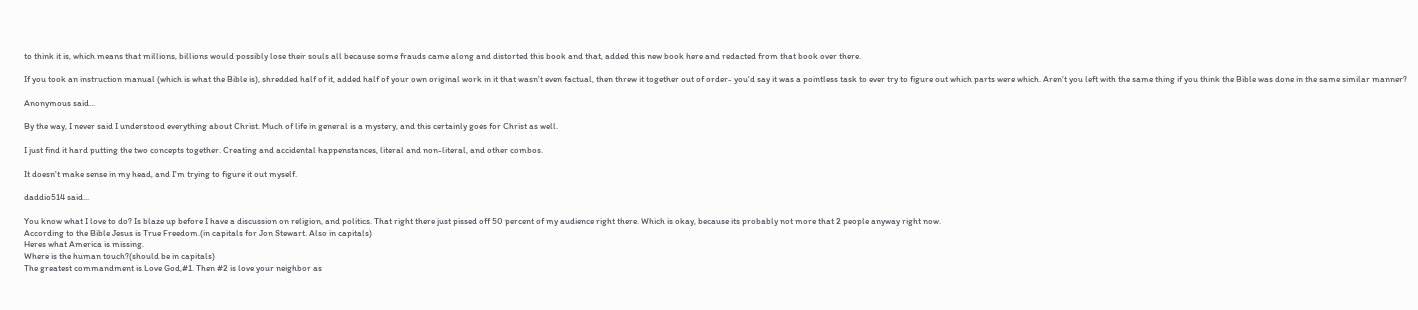to think it is, which means that millions, billions would possibly lose their souls all because some frauds came along and distorted this book and that, added this new book here and redacted from that book over there.

If you took an instruction manual (which is what the Bible is), shredded half of it, added half of your own original work in it that wasn't even factual, then threw it together out of order- you'd say it was a pointless task to ever try to figure out which parts were which. Aren't you left with the same thing if you think the Bible was done in the same similar manner?

Anonymous said...

By the way, I never said I understood everything about Christ. Much of life in general is a mystery, and this certainly goes for Christ as well.

I just find it hard putting the two concepts together. Creating and accidental happenstances, literal and non-literal, and other combos.

It doesn't make sense in my head, and I'm trying to figure it out myself.

daddio514 said...

You know what I love to do? Is blaze up before I have a discussion on religion, and politics. That right there just pissed off 50 percent of my audience right there. Which is okay, because its probably not more that 2 people anyway right now.
According to the Bible Jesus is True Freedom.(in capitals for Jon Stewart. Also in capitals)
Heres what America is missing.
Where is the human touch?(should be in capitals)
The greatest commandment is Love God,#1. Then #2 is love your neighbor as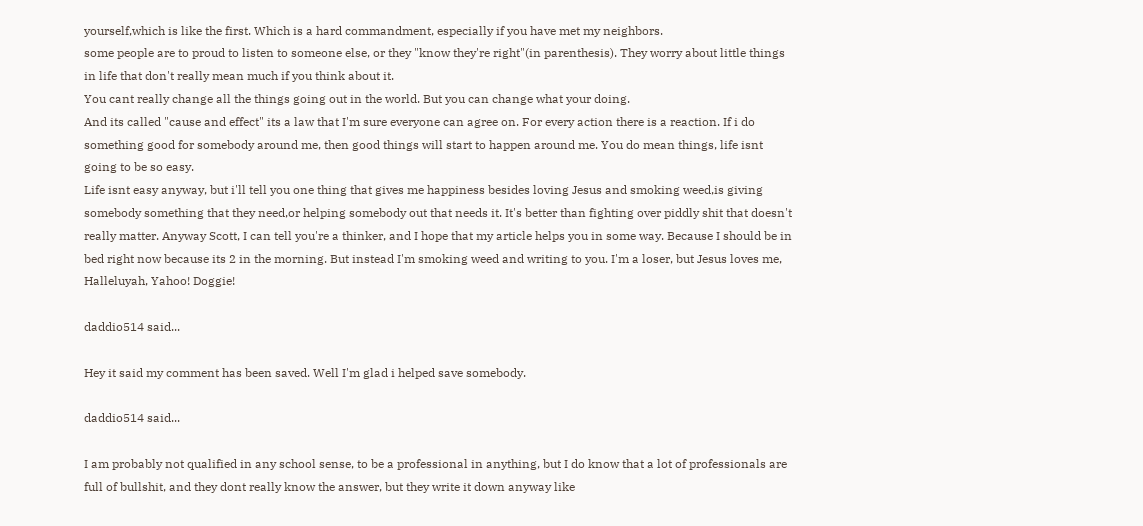yourself,which is like the first. Which is a hard commandment, especially if you have met my neighbors.
some people are to proud to listen to someone else, or they "know they're right"(in parenthesis). They worry about little things in life that don't really mean much if you think about it.
You cant really change all the things going out in the world. But you can change what your doing.
And its called "cause and effect" its a law that I'm sure everyone can agree on. For every action there is a reaction. If i do something good for somebody around me, then good things will start to happen around me. You do mean things, life isnt going to be so easy.
Life isnt easy anyway, but i'll tell you one thing that gives me happiness besides loving Jesus and smoking weed,is giving somebody something that they need,or helping somebody out that needs it. It's better than fighting over piddly shit that doesn't really matter. Anyway Scott, I can tell you're a thinker, and I hope that my article helps you in some way. Because I should be in bed right now because its 2 in the morning. But instead I'm smoking weed and writing to you. I'm a loser, but Jesus loves me, Halleluyah, Yahoo! Doggie!

daddio514 said...

Hey it said my comment has been saved. Well I'm glad i helped save somebody.

daddio514 said...

I am probably not qualified in any school sense, to be a professional in anything, but I do know that a lot of professionals are full of bullshit, and they dont really know the answer, but they write it down anyway like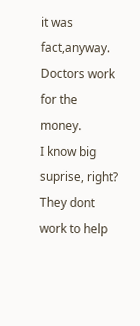it was fact,anyway.
Doctors work for the money.
I know big suprise, right?
They dont work to help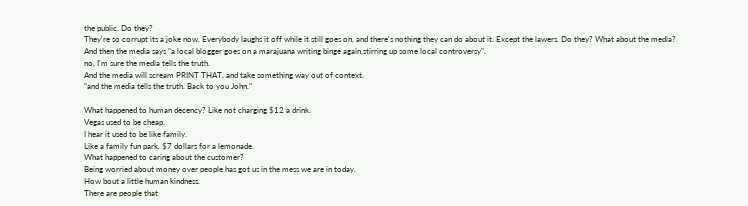the public. Do they?
They're so corrupt its a joke now. Everybody laughs it off while it still goes on, and there's nothing they can do about it. Except the lawers. Do they? What about the media?
And then the media says "a local blogger goes on a marajuana writing binge again,stirring up some local controversy".
no, I'm sure the media tells the truth.
And the media will scream PRINT THAT, and take something way out of context.
"and the media tells the truth. Back to you John."

What happened to human decency? Like not charging $12 a drink.
Vegas used to be cheap.
I hear it used to be like family.
Like a family fun park. $7 dollars for a lemonade.
What happened to caring about the customer?
Being worried about money over people has got us in the mess we are in today.
How bout a little human kindness.
There are people that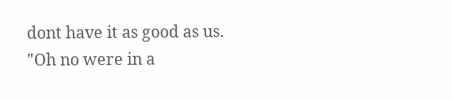dont have it as good as us.
"Oh no were in a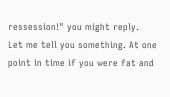ressession!" you might reply.
Let me tell you something. At one point in time if you were fat and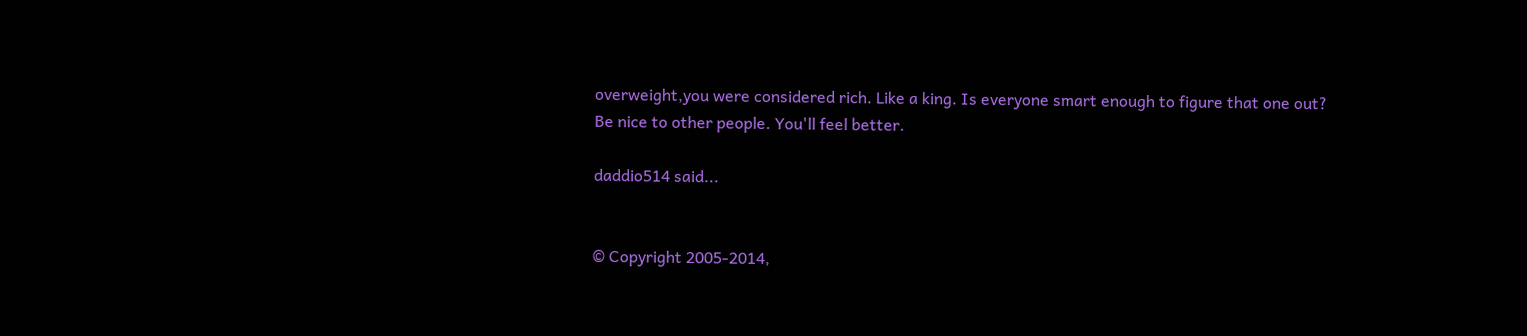overweight,you were considered rich. Like a king. Is everyone smart enough to figure that one out?
Be nice to other people. You'll feel better.

daddio514 said...


© Copyright 2005-2014,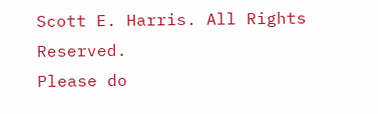Scott E. Harris. All Rights Reserved.
Please do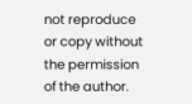not reproduce or copy without the permission of the author.